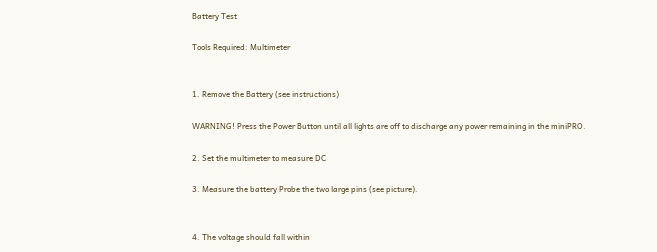Battery Test

Tools Required: Multimeter


1. Remove the Battery (see instructions)

WARNING! Press the Power Button until all lights are off to discharge any power remaining in the miniPRO.

2. Set the multimeter to measure DC

3. Measure the battery Probe the two large pins (see picture).


4. The voltage should fall within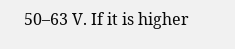50–63 V. If it is higher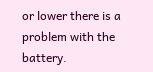or lower there is a problem with the battery.